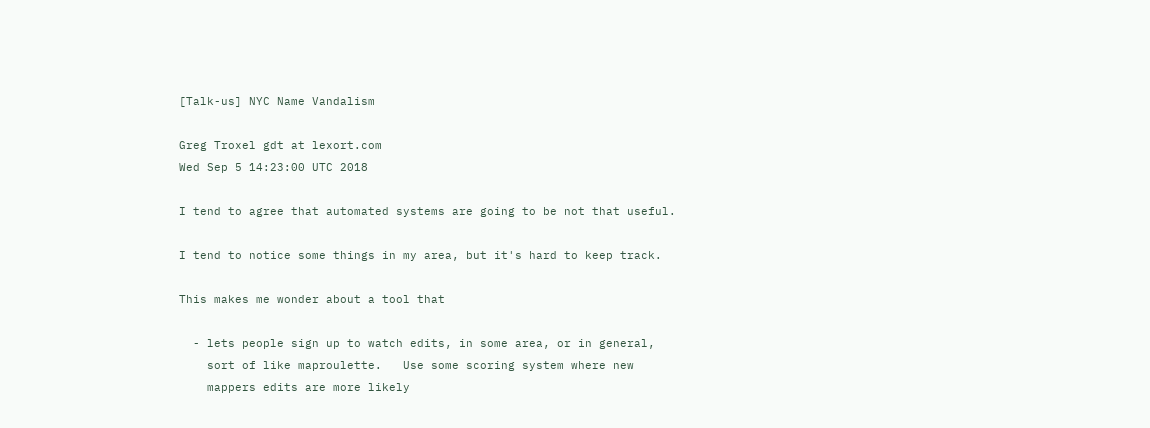[Talk-us] NYC Name Vandalism

Greg Troxel gdt at lexort.com
Wed Sep 5 14:23:00 UTC 2018

I tend to agree that automated systems are going to be not that useful.

I tend to notice some things in my area, but it's hard to keep track.

This makes me wonder about a tool that

  - lets people sign up to watch edits, in some area, or in general,
    sort of like maproulette.   Use some scoring system where new
    mappers edits are more likely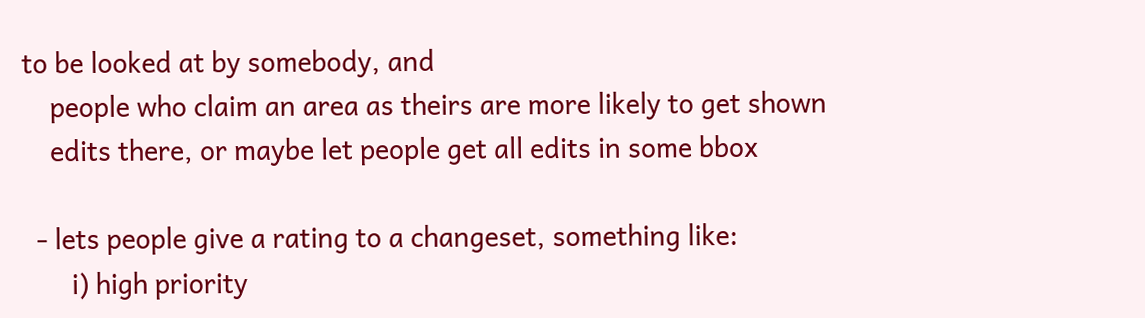to be looked at by somebody, and
    people who claim an area as theirs are more likely to get shown
    edits there, or maybe let people get all edits in some bbox

  - lets people give a rating to a changeset, something like:
       i) high priority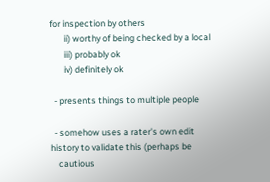for inspection by others
       ii) worthy of being checked by a local
       iii) probably ok
       iv) definitely ok

  - presents things to multiple people

  - somehow uses a rater's own edit history to validate this (perhaps be
    cautious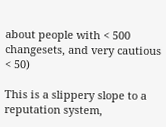about people with < 500 changesets, and very cautious < 50)

This is a slippery slope to a reputation system,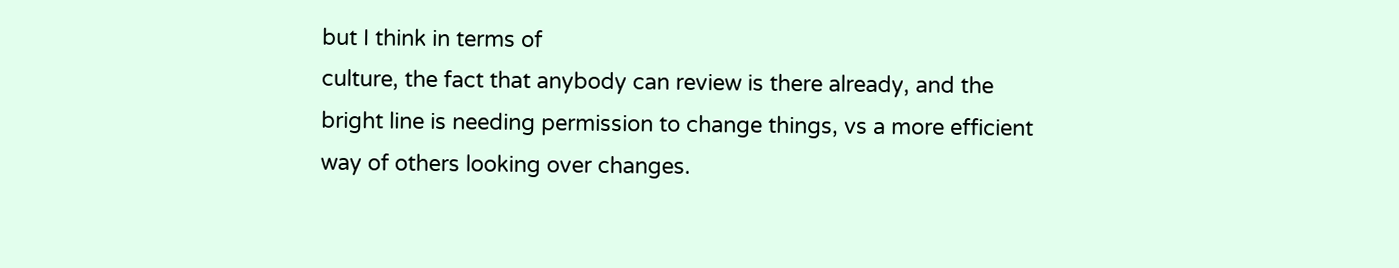but I think in terms of
culture, the fact that anybody can review is there already, and the
bright line is needing permission to change things, vs a more efficient
way of others looking over changes.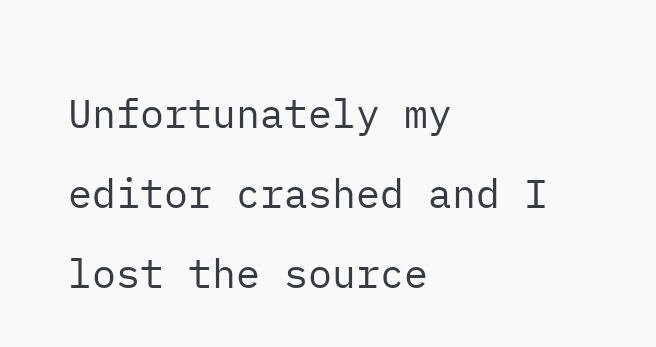Unfortunately my editor crashed and I lost the source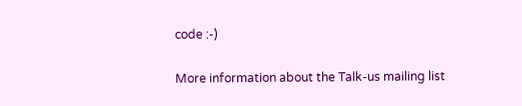code :-)

More information about the Talk-us mailing list